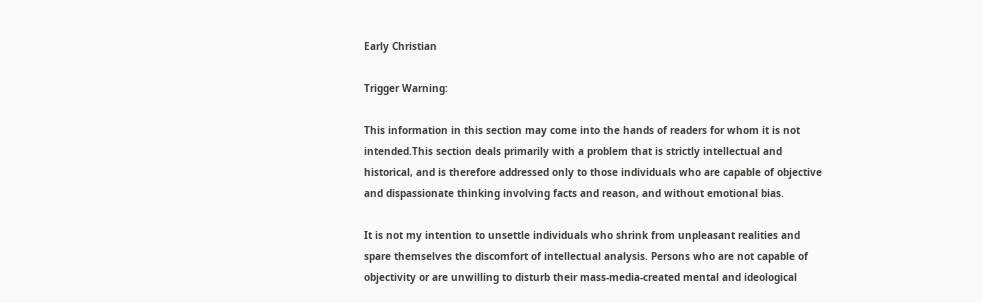Early Christian

Trigger Warning:

This information in this section may come into the hands of readers for whom it is not intended.This section deals primarily with a problem that is strictly intellectual and historical, and is therefore addressed only to those individuals who are capable of objective and dispassionate thinking involving facts and reason, and without emotional bias.

It is not my intention to unsettle individuals who shrink from unpleasant realities and spare themselves the discomfort of intellectual analysis. Persons who are not capable of objectivity or are unwilling to disturb their mass-media-created mental and ideological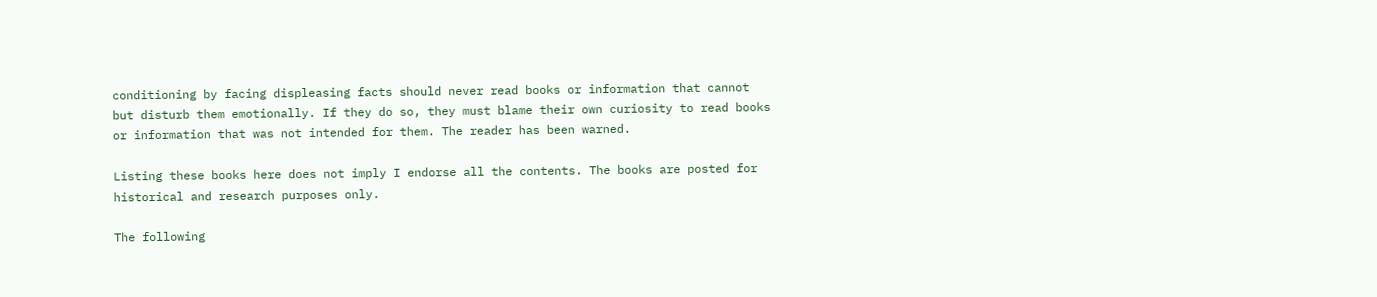conditioning by facing displeasing facts should never read books or information that cannot but disturb them emotionally. If they do so, they must blame their own curiosity to read books or information that was not intended for them. The reader has been warned.

Listing these books here does not imply I endorse all the contents. The books are posted for historical and research purposes only.

The following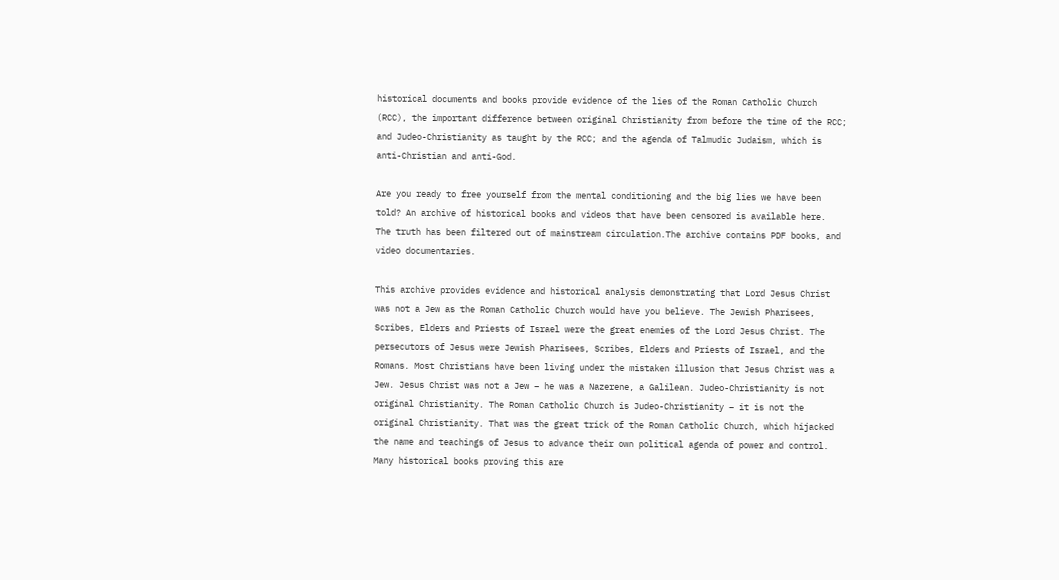historical documents and books provide evidence of the lies of the Roman Catholic Church (RCC), the important difference between original Christianity from before the time of the RCC; and Judeo-Christianity as taught by the RCC; and the agenda of Talmudic Judaism, which is anti-Christian and anti-God.

Are you ready to free yourself from the mental conditioning and the big lies we have been told? An archive of historical books and videos that have been censored is available here.  The truth has been filtered out of mainstream circulation.The archive contains PDF books, and video documentaries.

This archive provides evidence and historical analysis demonstrating that Lord Jesus Christ was not a Jew as the Roman Catholic Church would have you believe. The Jewish Pharisees, Scribes, Elders and Priests of Israel were the great enemies of the Lord Jesus Christ. The persecutors of Jesus were Jewish Pharisees, Scribes, Elders and Priests of Israel, and the Romans. Most Christians have been living under the mistaken illusion that Jesus Christ was a Jew. Jesus Christ was not a Jew – he was a Nazerene, a Galilean. Judeo-Christianity is not original Christianity. The Roman Catholic Church is Judeo-Christianity – it is not the original Christianity. That was the great trick of the Roman Catholic Church, which hijacked the name and teachings of Jesus to advance their own political agenda of power and control. Many historical books proving this are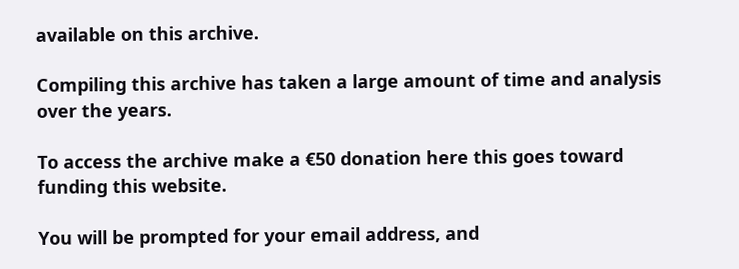available on this archive.

Compiling this archive has taken a large amount of time and analysis over the years.

To access the archive make a €50 donation here this goes toward funding this website.

You will be prompted for your email address, and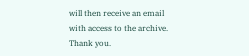will then receive an email with access to the archive. Thank you.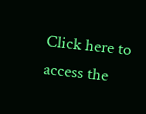Click here to access the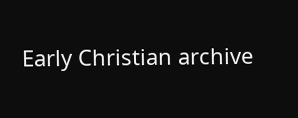Early Christian archive